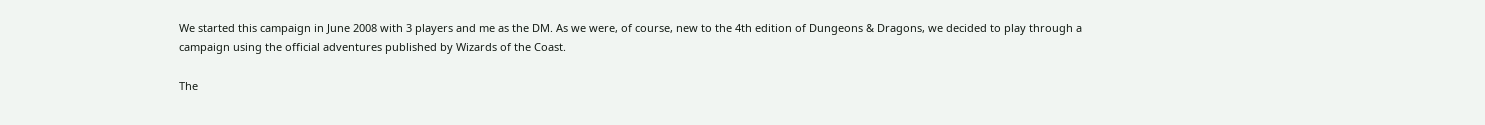We started this campaign in June 2008 with 3 players and me as the DM. As we were, of course, new to the 4th edition of Dungeons & Dragons, we decided to play through a campaign using the official adventures published by Wizards of the Coast.

The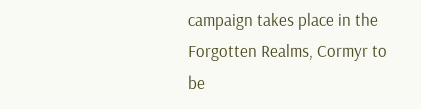campaign takes place in the Forgotten Realms, Cormyr to be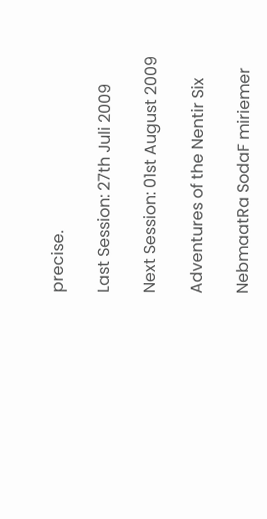precise.

Last Session: 27th Juli 2009

Next Session: 01st August 2009

Adventures of the Nentir Six

NebmaatRa SodaF miriemer